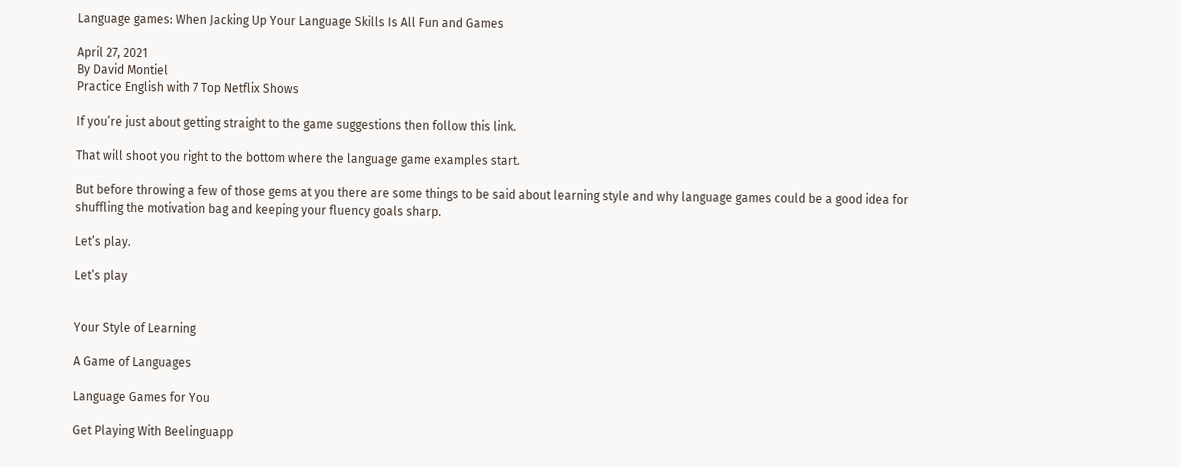Language games: When Jacking Up Your Language Skills Is All Fun and Games

April 27, 2021
By David Montiel
Practice English with 7 Top Netflix Shows

If you’re just about getting straight to the game suggestions then follow this link.

That will shoot you right to the bottom where the language game examples start.

But before throwing a few of those gems at you there are some things to be said about learning style and why language games could be a good idea for shuffling the motivation bag and keeping your fluency goals sharp.

Let’s play.

Let’s play


Your Style of Learning

A Game of Languages

Language Games for You

Get Playing With Beelinguapp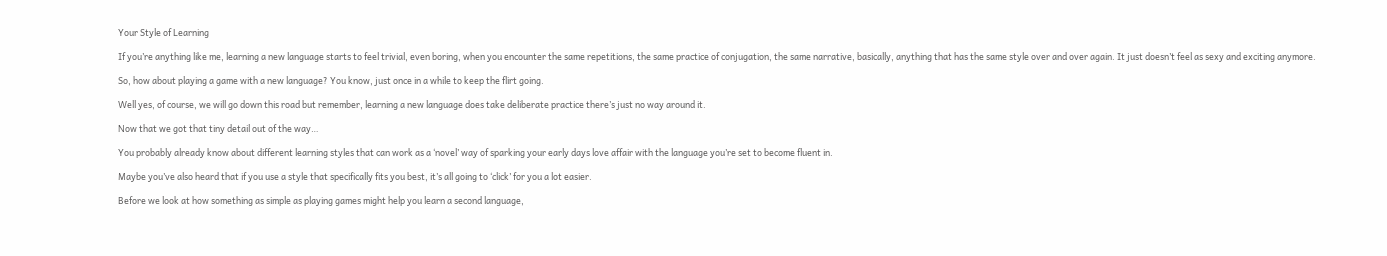Your Style of Learning

If you’re anything like me, learning a new language starts to feel trivial, even boring, when you encounter the same repetitions, the same practice of conjugation, the same narrative, basically, anything that has the same style over and over again. It just doesn’t feel as sexy and exciting anymore.

So, how about playing a game with a new language? You know, just once in a while to keep the flirt going.

Well yes, of course, we will go down this road but remember, learning a new language does take deliberate practice there’s just no way around it.

Now that we got that tiny detail out of the way…

You probably already know about different learning styles that can work as a ‘novel’ way of sparking your early days love affair with the language you’re set to become fluent in.

Maybe you’ve also heard that if you use a style that specifically fits you best, it’s all going to ‘click’ for you a lot easier.

Before we look at how something as simple as playing games might help you learn a second language,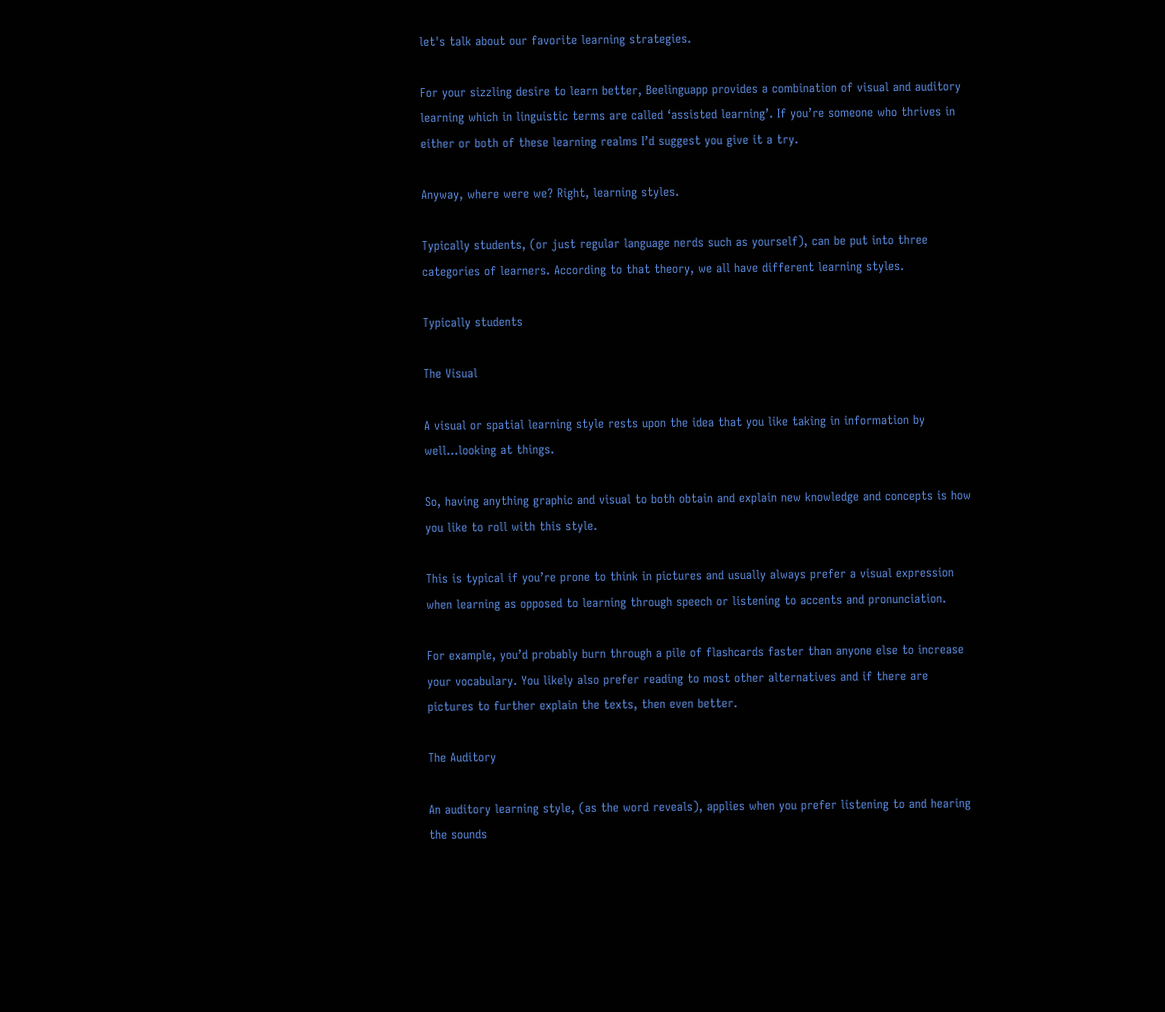let's talk about our favorite learning strategies.

For your sizzling desire to learn better, Beelinguapp provides a combination of visual and auditory learning which in linguistic terms are called ‘assisted learning’. If you’re someone who thrives in either or both of these learning realms I’d suggest you give it a try.

Anyway, where were we? Right, learning styles.

Typically students, (or just regular language nerds such as yourself), can be put into three categories of learners. According to that theory, we all have different learning styles.

Typically students

The Visual

A visual or spatial learning style rests upon the idea that you like taking in information by well…looking at things.

So, having anything graphic and visual to both obtain and explain new knowledge and concepts is how you like to roll with this style.

This is typical if you’re prone to think in pictures and usually always prefer a visual expression when learning as opposed to learning through speech or listening to accents and pronunciation.

For example, you’d probably burn through a pile of flashcards faster than anyone else to increase your vocabulary. You likely also prefer reading to most other alternatives and if there are pictures to further explain the texts, then even better.

The Auditory

An auditory learning style, (as the word reveals), applies when you prefer listening to and hearing the sounds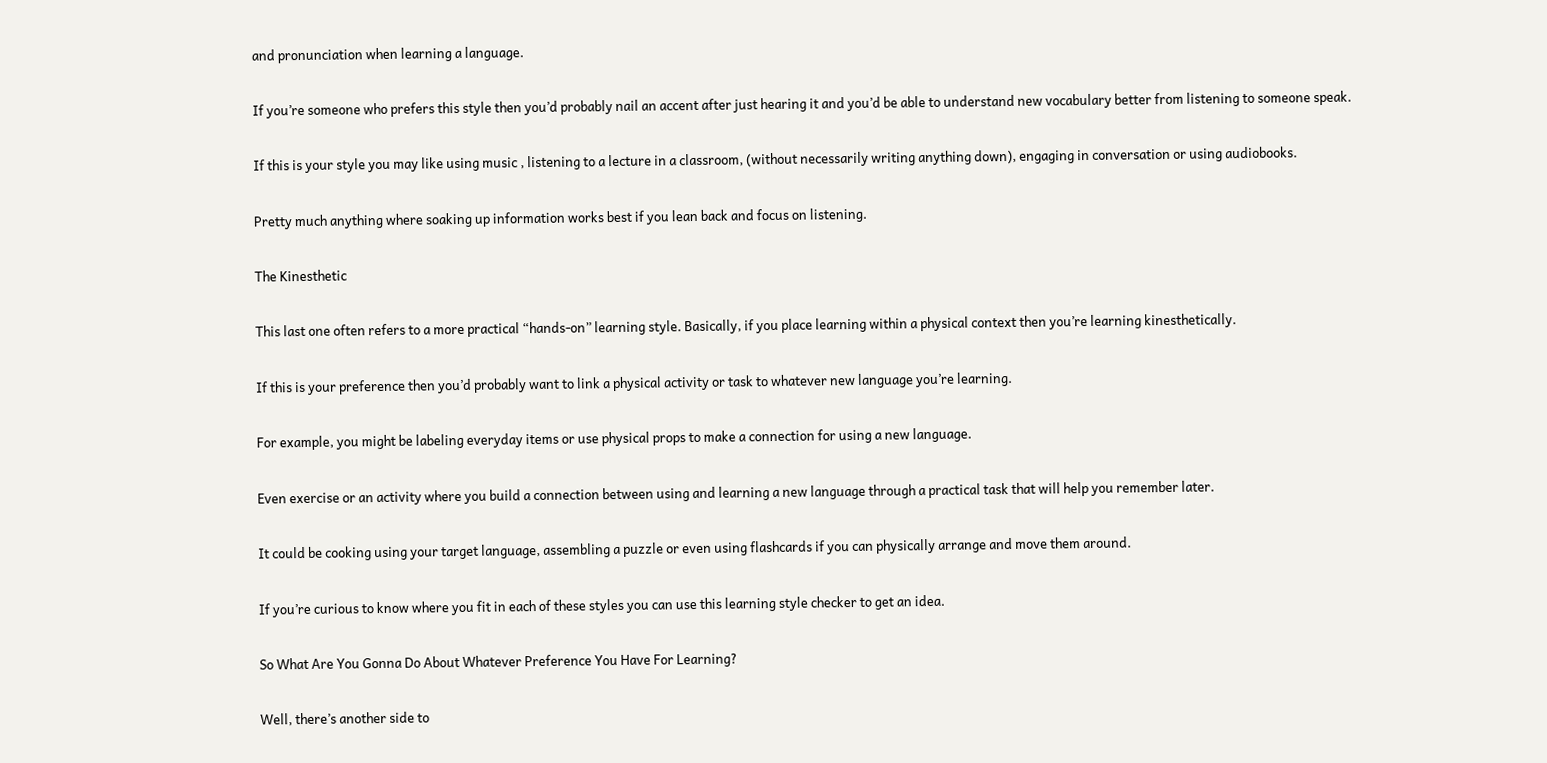and pronunciation when learning a language.

If you’re someone who prefers this style then you’d probably nail an accent after just hearing it and you’d be able to understand new vocabulary better from listening to someone speak.

If this is your style you may like using music , listening to a lecture in a classroom, (without necessarily writing anything down), engaging in conversation or using audiobooks.

Pretty much anything where soaking up information works best if you lean back and focus on listening.

The Kinesthetic

This last one often refers to a more practical “hands-on” learning style. Basically, if you place learning within a physical context then you’re learning kinesthetically.

If this is your preference then you’d probably want to link a physical activity or task to whatever new language you’re learning.

For example, you might be labeling everyday items or use physical props to make a connection for using a new language.

Even exercise or an activity where you build a connection between using and learning a new language through a practical task that will help you remember later.

It could be cooking using your target language, assembling a puzzle or even using flashcards if you can physically arrange and move them around.

If you’re curious to know where you fit in each of these styles you can use this learning style checker to get an idea.

So What Are You Gonna Do About Whatever Preference You Have For Learning?

Well, there’s another side to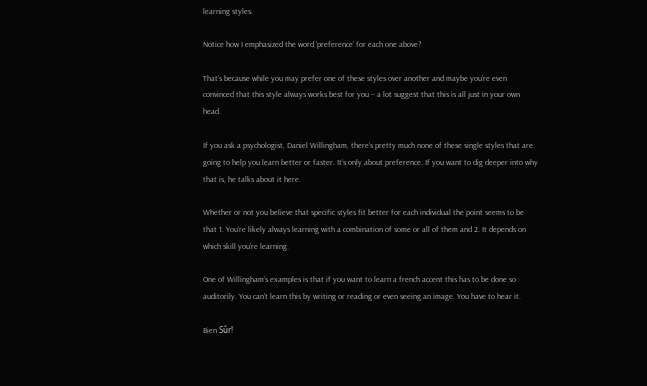learning styles.

Notice how I emphasized the word ‘preference’ for each one above?

That’s because while you may prefer one of these styles over another and maybe you’re even convinced that this style always works best for you – a lot suggest that this is all just in your own head.

If you ask a psychologist, Daniel Willingham, there’s pretty much none of these single styles that are going to help you learn better or faster. It’s only about preference. If you want to dig deeper into why that is, he talks about it here.

Whether or not you believe that specific styles fit better for each individual the point seems to be that 1. You’re likely always learning with a combination of some or all of them and 2. It depends on which skill you’re learning.

One of Willingham’s examples is that if you want to learn a french accent this has to be done so auditorily. You can’t learn this by writing or reading or even seeing an image. You have to hear it.

Bien Sûr!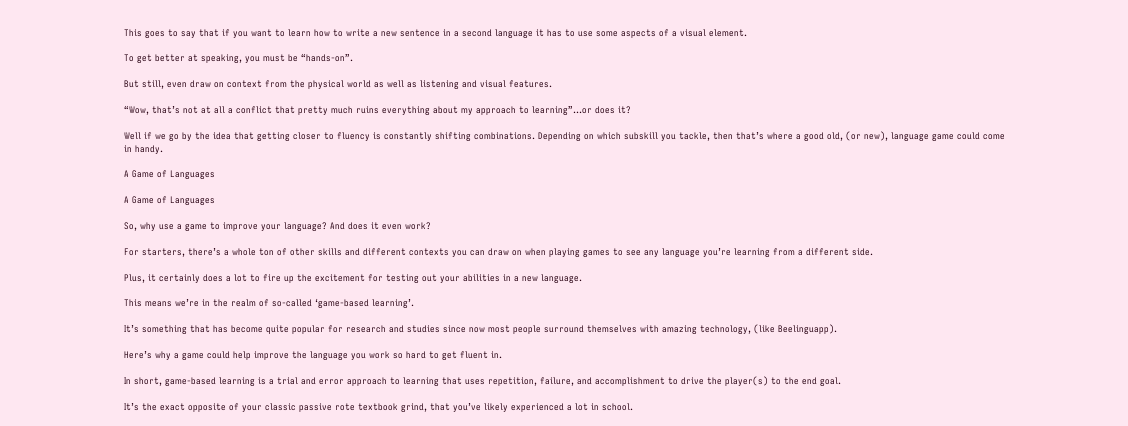This goes to say that if you want to learn how to write a new sentence in a second language it has to use some aspects of a visual element.

To get better at speaking, you must be “hands-on”.

But still, even draw on context from the physical world as well as listening and visual features.

“Wow, that’s not at all a conflict that pretty much ruins everything about my approach to learning”…or does it?

Well if we go by the idea that getting closer to fluency is constantly shifting combinations. Depending on which subskill you tackle, then that’s where a good old, (or new), language game could come in handy.

A Game of Languages

A Game of Languages

So, why use a game to improve your language? And does it even work?

For starters, there’s a whole ton of other skills and different contexts you can draw on when playing games to see any language you’re learning from a different side.

Plus, it certainly does a lot to fire up the excitement for testing out your abilities in a new language.

This means we’re in the realm of so-called ‘game-based learning’.

It’s something that has become quite popular for research and studies since now most people surround themselves with amazing technology, (like Beelinguapp).

Here’s why a game could help improve the language you work so hard to get fluent in.

In short, game-based learning is a trial and error approach to learning that uses repetition, failure, and accomplishment to drive the player(s) to the end goal.

It’s the exact opposite of your classic passive rote textbook grind, that you’ve likely experienced a lot in school.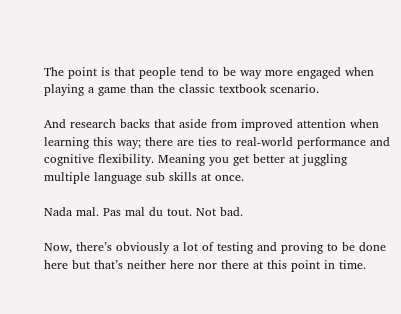The point is that people tend to be way more engaged when playing a game than the classic textbook scenario.

And research backs that aside from improved attention when learning this way; there are ties to real-world performance and cognitive flexibility. Meaning you get better at juggling multiple language sub skills at once.

Nada mal. Pas mal du tout. Not bad.

Now, there’s obviously a lot of testing and proving to be done here but that’s neither here nor there at this point in time.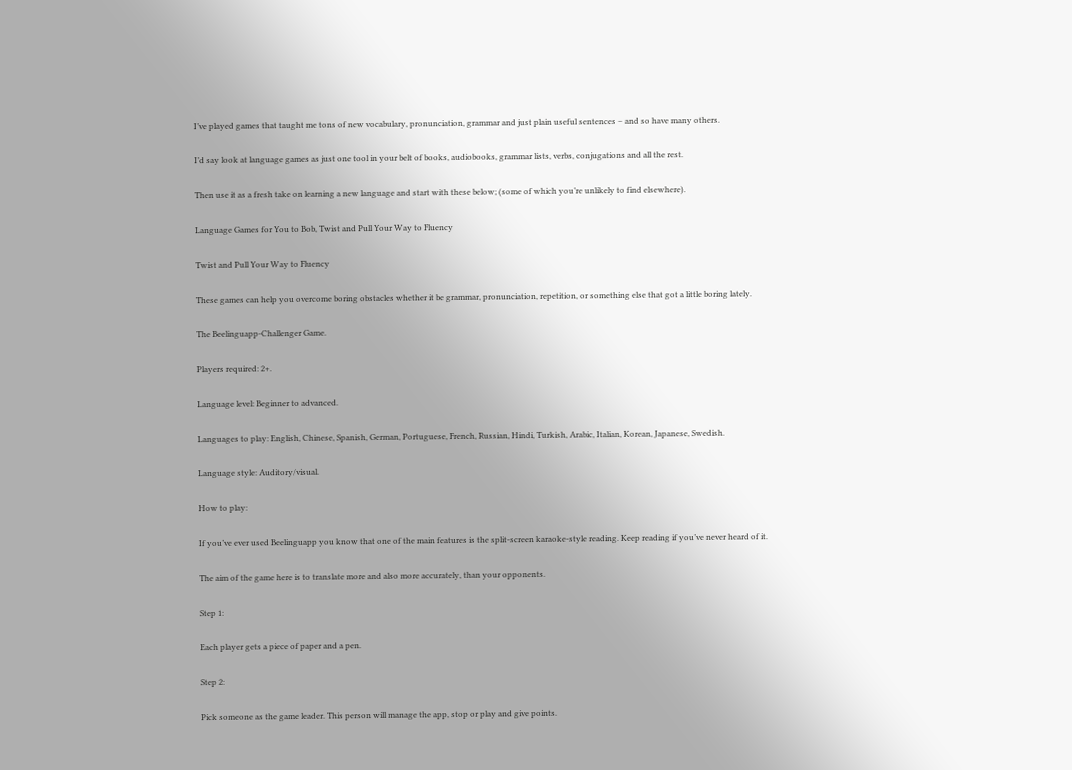I’ve played games that taught me tons of new vocabulary, pronunciation, grammar and just plain useful sentences – and so have many others.

I’d say look at language games as just one tool in your belt of books, audiobooks, grammar lists, verbs, conjugations and all the rest.

Then use it as a fresh take on learning a new language and start with these below; (some of which you’re unlikely to find elsewhere).

Language Games for You to Bob, Twist and Pull Your Way to Fluency

Twist and Pull Your Way to Fluency

These games can help you overcome boring obstacles whether it be grammar, pronunciation, repetition, or something else that got a little boring lately.

The Beelinguapp-Challenger Game.

Players required: 2+.

Language level: Beginner to advanced.

Languages to play: English, Chinese, Spanish, German, Portuguese, French, Russian, Hindi, Turkish, Arabic, Italian, Korean, Japanese, Swedish.

Language style: Auditory/visual.

How to play:

If you’ve ever used Beelinguapp you know that one of the main features is the split-screen karaoke-style reading. Keep reading if you’ve never heard of it.

The aim of the game here is to translate more and also more accurately, than your opponents.

Step 1:

Each player gets a piece of paper and a pen.

Step 2:

Pick someone as the game leader. This person will manage the app, stop or play and give points.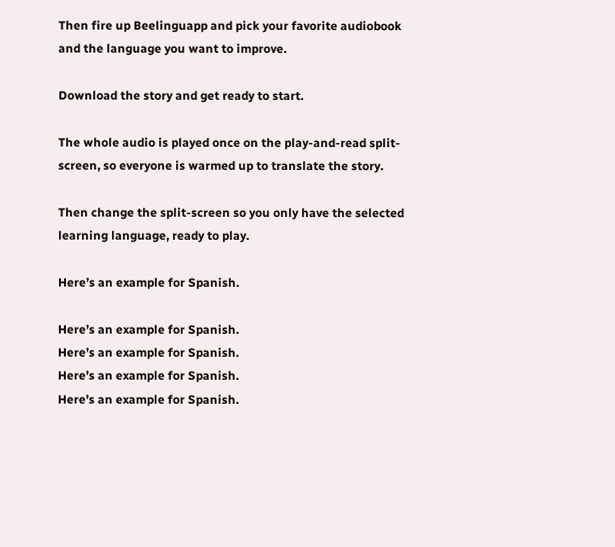Then fire up Beelinguapp and pick your favorite audiobook and the language you want to improve.

Download the story and get ready to start.

The whole audio is played once on the play-and-read split-screen, so everyone is warmed up to translate the story.

Then change the split-screen so you only have the selected learning language, ready to play.

Here’s an example for Spanish.

Here’s an example for Spanish.
Here’s an example for Spanish.
Here’s an example for Spanish.
Here’s an example for Spanish.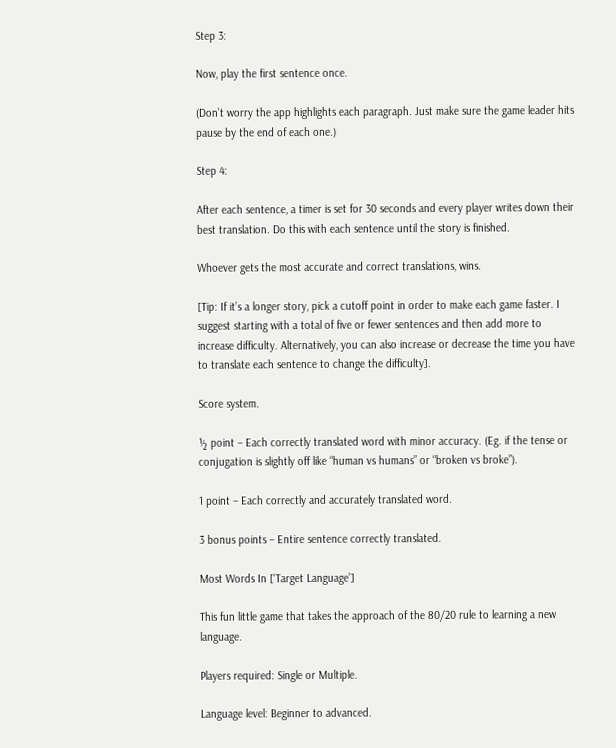Step 3:

Now, play the first sentence once.

(Don’t worry the app highlights each paragraph. Just make sure the game leader hits pause by the end of each one.)

Step 4:

After each sentence, a timer is set for 30 seconds and every player writes down their best translation. Do this with each sentence until the story is finished.

Whoever gets the most accurate and correct translations, wins.

[Tip: If it’s a longer story, pick a cutoff point in order to make each game faster. I suggest starting with a total of five or fewer sentences and then add more to increase difficulty. Alternatively, you can also increase or decrease the time you have to translate each sentence to change the difficulty].

Score system.

½ point – Each correctly translated word with minor accuracy. (Eg. if the tense or conjugation is slightly off like “human vs humans” or “broken vs broke”).

1 point – Each correctly and accurately translated word.

3 bonus points – Entire sentence correctly translated.

Most Words In [‘Target Language’]

This fun little game that takes the approach of the 80/20 rule to learning a new language.

Players required: Single or Multiple.

Language level: Beginner to advanced.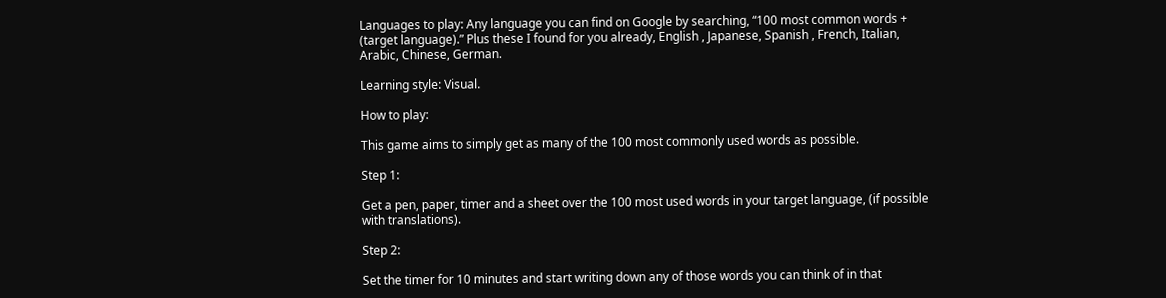Languages to play: Any language you can find on Google by searching, “100 most common words + (target language).” Plus these I found for you already, English , Japanese, Spanish , French, Italian, Arabic, Chinese, German.

Learning style: Visual.

How to play:

This game aims to simply get as many of the 100 most commonly used words as possible.

Step 1:

Get a pen, paper, timer and a sheet over the 100 most used words in your target language, (if possible with translations).

Step 2:

Set the timer for 10 minutes and start writing down any of those words you can think of in that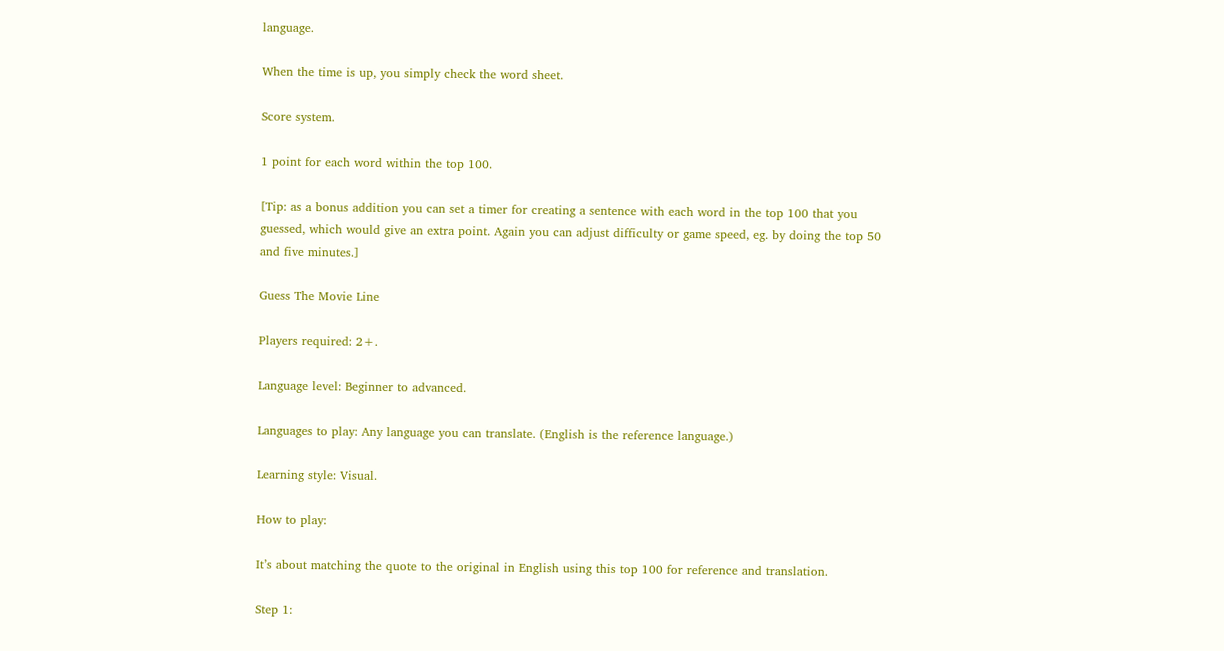language.

When the time is up, you simply check the word sheet.

Score system.

1 point for each word within the top 100.

[Tip: as a bonus addition you can set a timer for creating a sentence with each word in the top 100 that you guessed, which would give an extra point. Again you can adjust difficulty or game speed, eg. by doing the top 50 and five minutes.]

Guess The Movie Line

Players required: 2+.

Language level: Beginner to advanced.

Languages to play: Any language you can translate. (English is the reference language.)

Learning style: Visual.

How to play:

It’s about matching the quote to the original in English using this top 100 for reference and translation.

Step 1: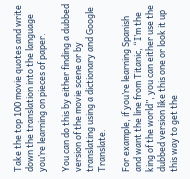Take the top 100 movie quotes and write down the translation into the language you’re learning on pieces of paper.

You can do this by either finding a dubbed version of the movie scene or by translating using a dictionary and Google Translate.

For example, if you’re learning Spanish and want the line from Titanic, “I’m the king of the world”, you can either use the dubbed version like this one or look it up this way to get the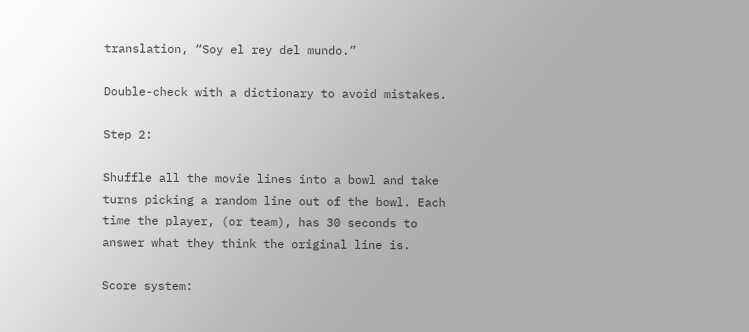translation, “Soy el rey del mundo.”

Double-check with a dictionary to avoid mistakes.

Step 2:

Shuffle all the movie lines into a bowl and take turns picking a random line out of the bowl. Each time the player, (or team), has 30 seconds to answer what they think the original line is.

Score system: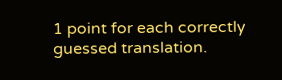1 point for each correctly guessed translation.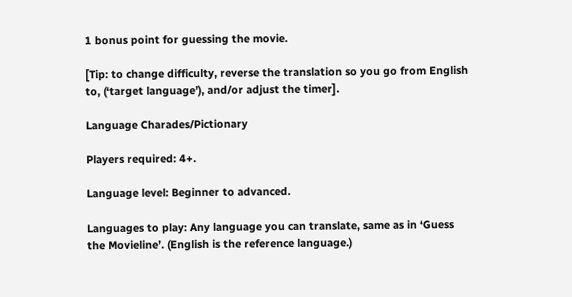1 bonus point for guessing the movie.

[Tip: to change difficulty, reverse the translation so you go from English to, (‘target language’), and/or adjust the timer].

Language Charades/Pictionary

Players required: 4+.

Language level: Beginner to advanced.

Languages to play: Any language you can translate, same as in ‘Guess the Movieline’. (English is the reference language.)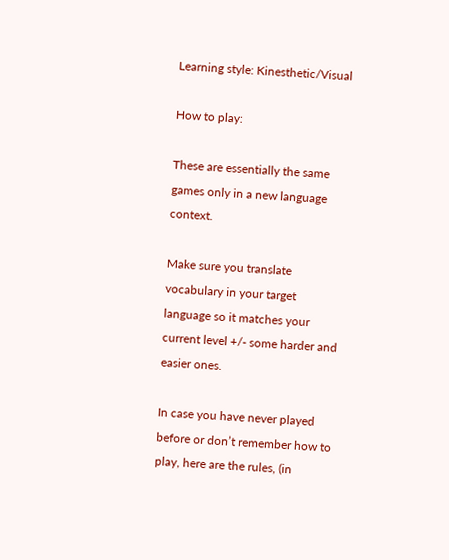Learning style: Kinesthetic/Visual

How to play:

These are essentially the same games only in a new language context.

Make sure you translate vocabulary in your target language so it matches your current level +/- some harder and easier ones.

In case you have never played before or don’t remember how to play, here are the rules, (in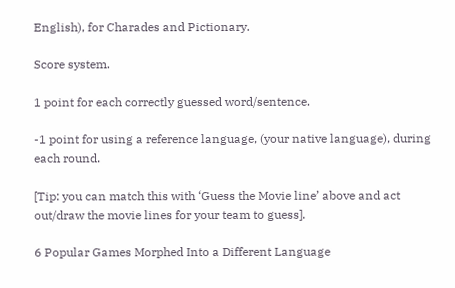English), for Charades and Pictionary.

Score system.

1 point for each correctly guessed word/sentence.

-1 point for using a reference language, (your native language), during each round.

[Tip: you can match this with ‘Guess the Movie line’ above and act out/draw the movie lines for your team to guess].

6 Popular Games Morphed Into a Different Language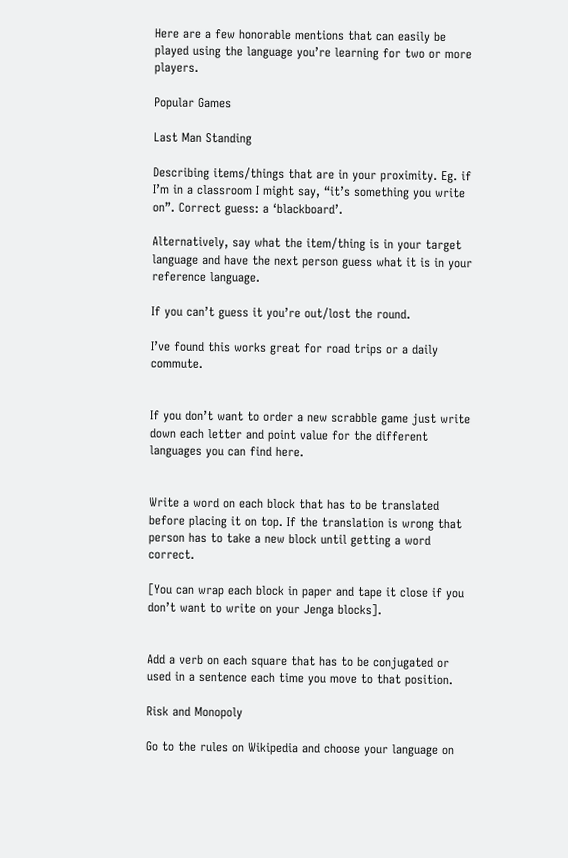Here are a few honorable mentions that can easily be played using the language you’re learning for two or more players.

Popular Games

Last Man Standing

Describing items/things that are in your proximity. Eg. if I’m in a classroom I might say, “it’s something you write on”. Correct guess: a ‘blackboard’.

Alternatively, say what the item/thing is in your target language and have the next person guess what it is in your reference language.

If you can’t guess it you’re out/lost the round.

I’ve found this works great for road trips or a daily commute.


If you don’t want to order a new scrabble game just write down each letter and point value for the different languages you can find here.


Write a word on each block that has to be translated before placing it on top. If the translation is wrong that person has to take a new block until getting a word correct.

[You can wrap each block in paper and tape it close if you don’t want to write on your Jenga blocks].


Add a verb on each square that has to be conjugated or used in a sentence each time you move to that position.

Risk and Monopoly

Go to the rules on Wikipedia and choose your language on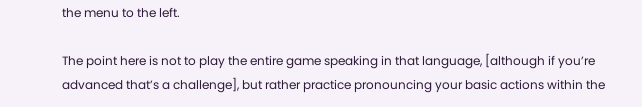the menu to the left.

The point here is not to play the entire game speaking in that language, [although if you’re advanced that’s a challenge], but rather practice pronouncing your basic actions within the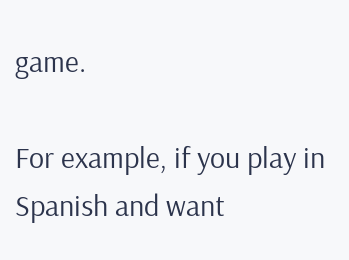game.

For example, if you play in Spanish and want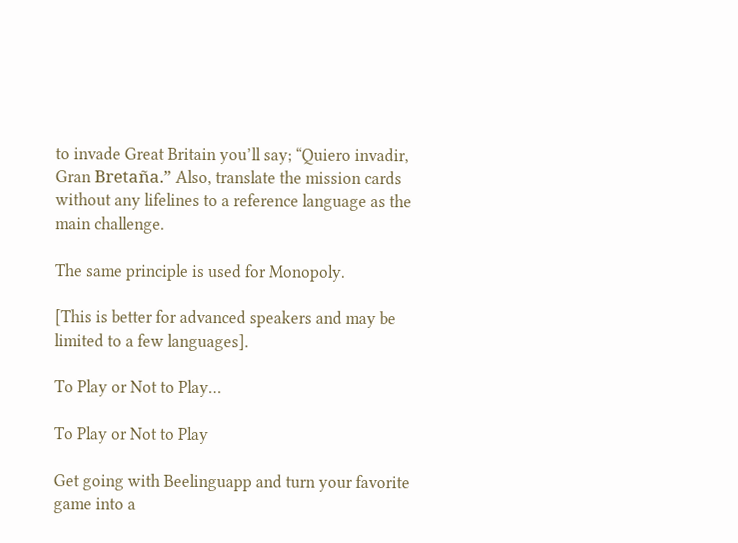to invade Great Britain you’ll say; “Quiero invadir, Gran Bretaña.” Also, translate the mission cards without any lifelines to a reference language as the main challenge.

The same principle is used for Monopoly.

[This is better for advanced speakers and may be limited to a few languages].

To Play or Not to Play…

To Play or Not to Play

Get going with Beelinguapp and turn your favorite game into a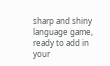sharp and shiny language game, ready to add in your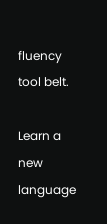fluency tool belt.

Learn a new language